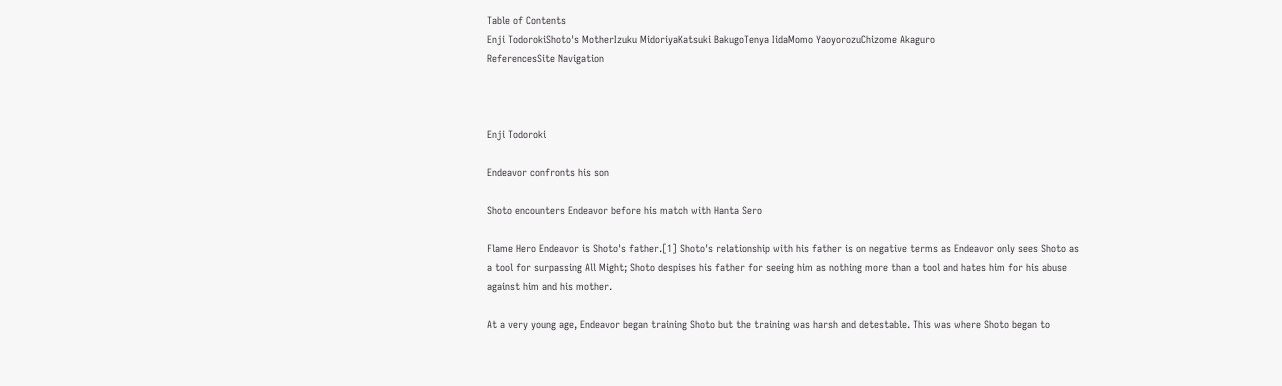Table of Contents
Enji TodorokiShoto's MotherIzuku MidoriyaKatsuki BakugoTenya IidaMomo YaoyorozuChizome Akaguro
ReferencesSite Navigation



Enji Todoroki

Endeavor confronts his son

Shoto encounters Endeavor before his match with Hanta Sero

Flame Hero Endeavor is Shoto's father.[1] Shoto's relationship with his father is on negative terms as Endeavor only sees Shoto as a tool for surpassing All Might; Shoto despises his father for seeing him as nothing more than a tool and hates him for his abuse against him and his mother.

At a very young age, Endeavor began training Shoto but the training was harsh and detestable. This was where Shoto began to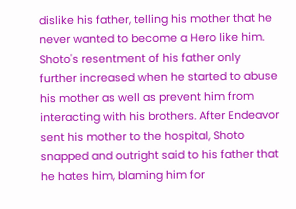dislike his father, telling his mother that he never wanted to become a Hero like him. Shoto's resentment of his father only further increased when he started to abuse his mother as well as prevent him from interacting with his brothers. After Endeavor sent his mother to the hospital, Shoto snapped and outright said to his father that he hates him, blaming him for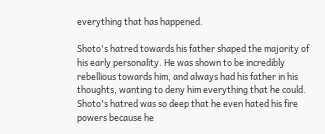everything that has happened.

Shoto's hatred towards his father shaped the majority of his early personality. He was shown to be incredibly rebellious towards him, and always had his father in his thoughts, wanting to deny him everything that he could. Shoto's hatred was so deep that he even hated his fire powers because he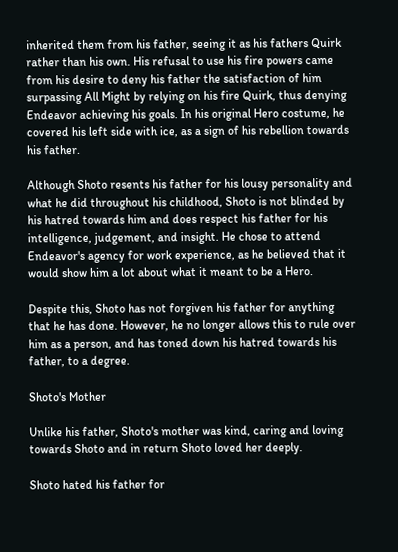inherited them from his father, seeing it as his fathers Quirk rather than his own. His refusal to use his fire powers came from his desire to deny his father the satisfaction of him surpassing All Might by relying on his fire Quirk, thus denying Endeavor achieving his goals. In his original Hero costume, he covered his left side with ice, as a sign of his rebellion towards his father.

Although Shoto resents his father for his lousy personality and what he did throughout his childhood, Shoto is not blinded by his hatred towards him and does respect his father for his intelligence, judgement, and insight. He chose to attend Endeavor's agency for work experience, as he believed that it would show him a lot about what it meant to be a Hero.

Despite this, Shoto has not forgiven his father for anything that he has done. However, he no longer allows this to rule over him as a person, and has toned down his hatred towards his father, to a degree.

Shoto's Mother

Unlike his father, Shoto's mother was kind, caring and loving towards Shoto and in return Shoto loved her deeply.

Shoto hated his father for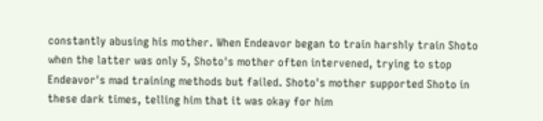constantly abusing his mother. When Endeavor began to train harshly train Shoto when the latter was only 5, Shoto's mother often intervened, trying to stop Endeavor's mad training methods but failed. Shoto's mother supported Shoto in these dark times, telling him that it was okay for him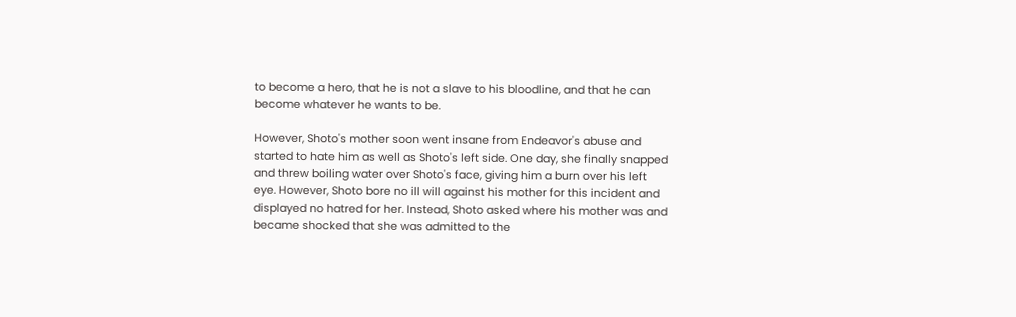to become a hero, that he is not a slave to his bloodline, and that he can become whatever he wants to be.

However, Shoto's mother soon went insane from Endeavor's abuse and started to hate him as well as Shoto's left side. One day, she finally snapped and threw boiling water over Shoto's face, giving him a burn over his left eye. However, Shoto bore no ill will against his mother for this incident and displayed no hatred for her. Instead, Shoto asked where his mother was and became shocked that she was admitted to the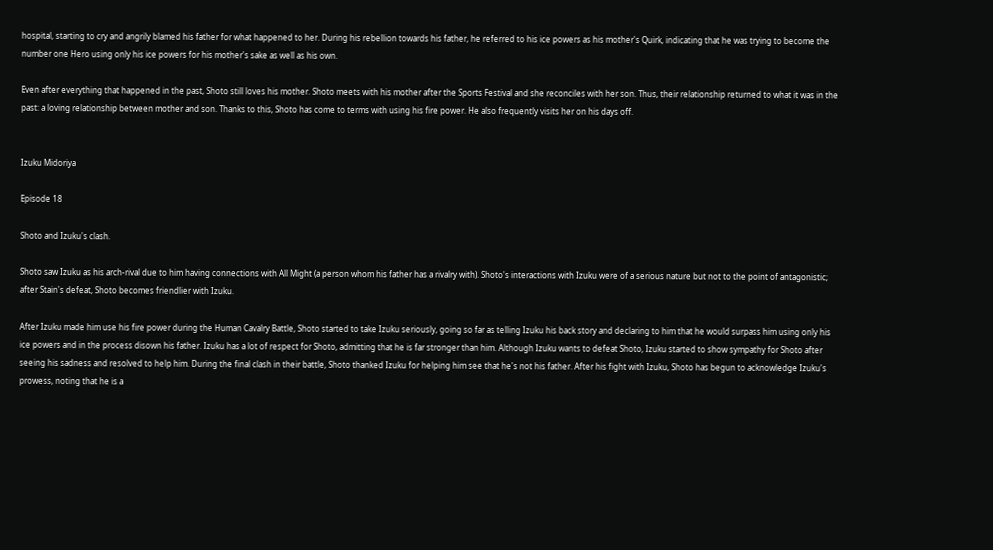hospital, starting to cry and angrily blamed his father for what happened to her. During his rebellion towards his father, he referred to his ice powers as his mother's Quirk, indicating that he was trying to become the number one Hero using only his ice powers for his mother's sake as well as his own.

Even after everything that happened in the past, Shoto still loves his mother. Shoto meets with his mother after the Sports Festival and she reconciles with her son. Thus, their relationship returned to what it was in the past: a loving relationship between mother and son. Thanks to this, Shoto has come to terms with using his fire power. He also frequently visits her on his days off.


Izuku Midoriya

Episode 18

Shoto and Izuku's clash.

Shoto saw Izuku as his arch-rival due to him having connections with All Might (a person whom his father has a rivalry with). Shoto's interactions with Izuku were of a serious nature but not to the point of antagonistic; after Stain's defeat, Shoto becomes friendlier with Izuku.

After Izuku made him use his fire power during the Human Cavalry Battle, Shoto started to take Izuku seriously, going so far as telling Izuku his back story and declaring to him that he would surpass him using only his ice powers and in the process disown his father. Izuku has a lot of respect for Shoto, admitting that he is far stronger than him. Although Izuku wants to defeat Shoto, Izuku started to show sympathy for Shoto after seeing his sadness and resolved to help him. During the final clash in their battle, Shoto thanked Izuku for helping him see that he's not his father. After his fight with Izuku, Shoto has begun to acknowledge Izuku's prowess, noting that he is a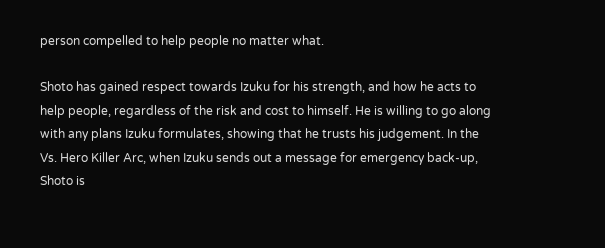person compelled to help people no matter what.

Shoto has gained respect towards Izuku for his strength, and how he acts to help people, regardless of the risk and cost to himself. He is willing to go along with any plans Izuku formulates, showing that he trusts his judgement. In the Vs. Hero Killer Arc, when Izuku sends out a message for emergency back-up, Shoto is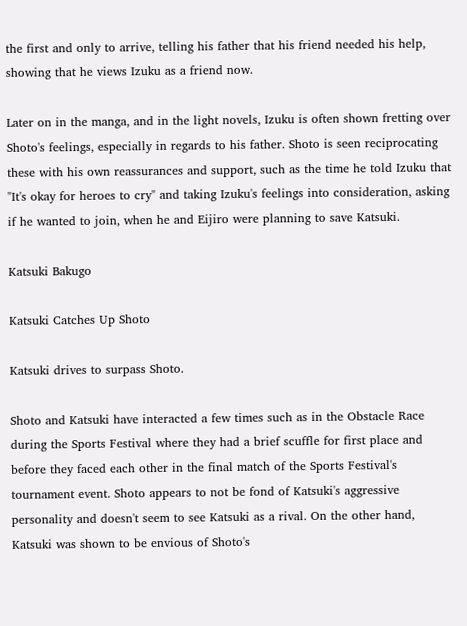the first and only to arrive, telling his father that his friend needed his help, showing that he views Izuku as a friend now.

Later on in the manga, and in the light novels, Izuku is often shown fretting over Shoto's feelings, especially in regards to his father. Shoto is seen reciprocating these with his own reassurances and support, such as the time he told Izuku that "It's okay for heroes to cry" and taking Izuku's feelings into consideration, asking if he wanted to join, when he and Eijiro were planning to save Katsuki.

Katsuki Bakugo

Katsuki Catches Up Shoto

Katsuki drives to surpass Shoto.

Shoto and Katsuki have interacted a few times such as in the Obstacle Race during the Sports Festival where they had a brief scuffle for first place and before they faced each other in the final match of the Sports Festival's tournament event. Shoto appears to not be fond of Katsuki's aggressive personality and doesn't seem to see Katsuki as a rival. On the other hand, Katsuki was shown to be envious of Shoto's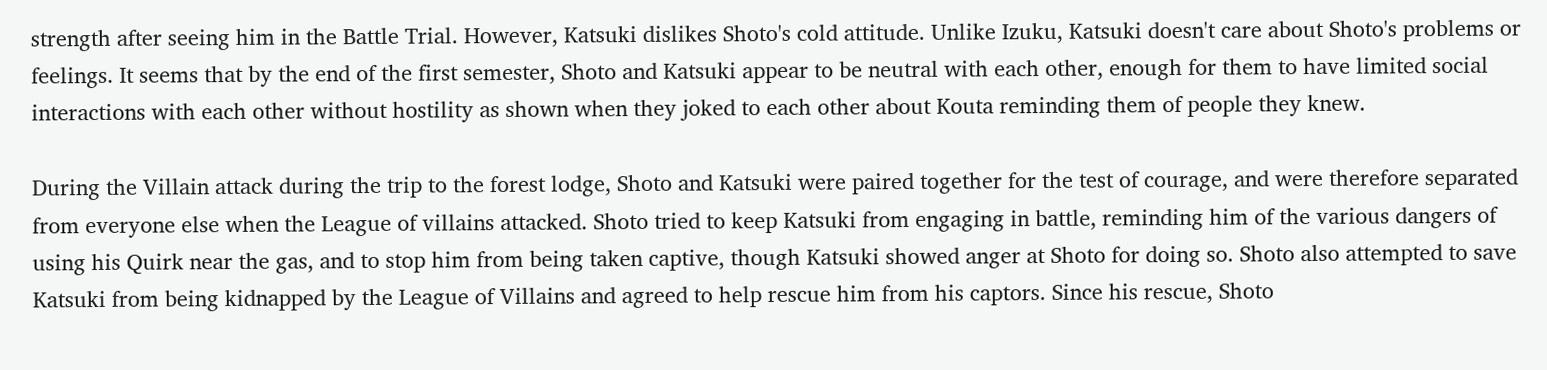strength after seeing him in the Battle Trial. However, Katsuki dislikes Shoto's cold attitude. Unlike Izuku, Katsuki doesn't care about Shoto's problems or feelings. It seems that by the end of the first semester, Shoto and Katsuki appear to be neutral with each other, enough for them to have limited social interactions with each other without hostility as shown when they joked to each other about Kouta reminding them of people they knew.

During the Villain attack during the trip to the forest lodge, Shoto and Katsuki were paired together for the test of courage, and were therefore separated from everyone else when the League of villains attacked. Shoto tried to keep Katsuki from engaging in battle, reminding him of the various dangers of using his Quirk near the gas, and to stop him from being taken captive, though Katsuki showed anger at Shoto for doing so. Shoto also attempted to save Katsuki from being kidnapped by the League of Villains and agreed to help rescue him from his captors. Since his rescue, Shoto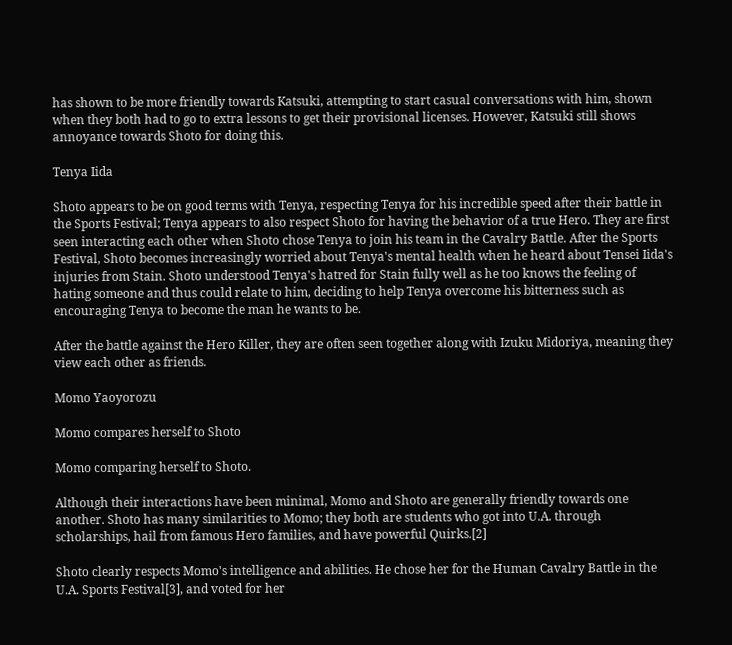has shown to be more friendly towards Katsuki, attempting to start casual conversations with him, shown when they both had to go to extra lessons to get their provisional licenses. However, Katsuki still shows annoyance towards Shoto for doing this.

Tenya Iida

Shoto appears to be on good terms with Tenya, respecting Tenya for his incredible speed after their battle in the Sports Festival; Tenya appears to also respect Shoto for having the behavior of a true Hero. They are first seen interacting each other when Shoto chose Tenya to join his team in the Cavalry Battle. After the Sports Festival, Shoto becomes increasingly worried about Tenya's mental health when he heard about Tensei Iida's injuries from Stain. Shoto understood Tenya's hatred for Stain fully well as he too knows the feeling of hating someone and thus could relate to him, deciding to help Tenya overcome his bitterness such as encouraging Tenya to become the man he wants to be.

After the battle against the Hero Killer, they are often seen together along with Izuku Midoriya, meaning they view each other as friends.

Momo Yaoyorozu

Momo compares herself to Shoto

Momo comparing herself to Shoto.

Although their interactions have been minimal, Momo and Shoto are generally friendly towards one another. Shoto has many similarities to Momo; they both are students who got into U.A. through scholarships, hail from famous Hero families, and have powerful Quirks.[2]

Shoto clearly respects Momo's intelligence and abilities. He chose her for the Human Cavalry Battle in the U.A. Sports Festival[3], and voted for her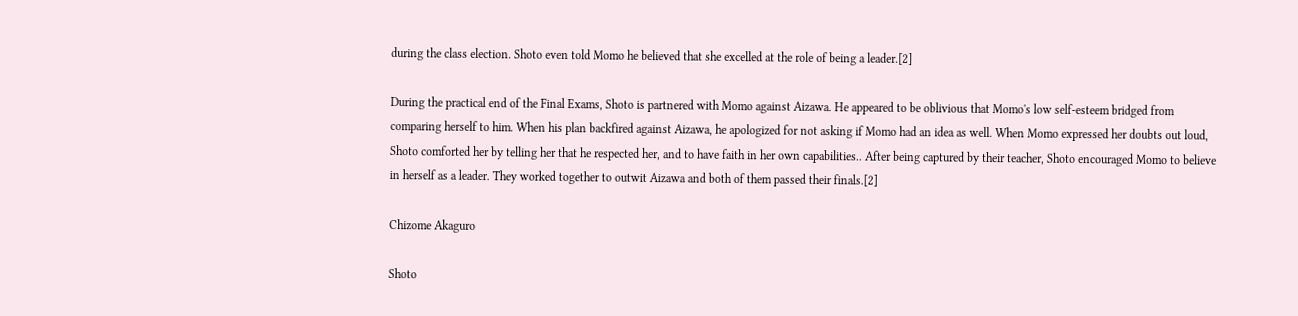during the class election. Shoto even told Momo he believed that she excelled at the role of being a leader.[2]

During the practical end of the Final Exams, Shoto is partnered with Momo against Aizawa. He appeared to be oblivious that Momo's low self-esteem bridged from comparing herself to him. When his plan backfired against Aizawa, he apologized for not asking if Momo had an idea as well. When Momo expressed her doubts out loud, Shoto comforted her by telling her that he respected her, and to have faith in her own capabilities.. After being captured by their teacher, Shoto encouraged Momo to believe in herself as a leader. They worked together to outwit Aizawa and both of them passed their finals.[2]

Chizome Akaguro

Shoto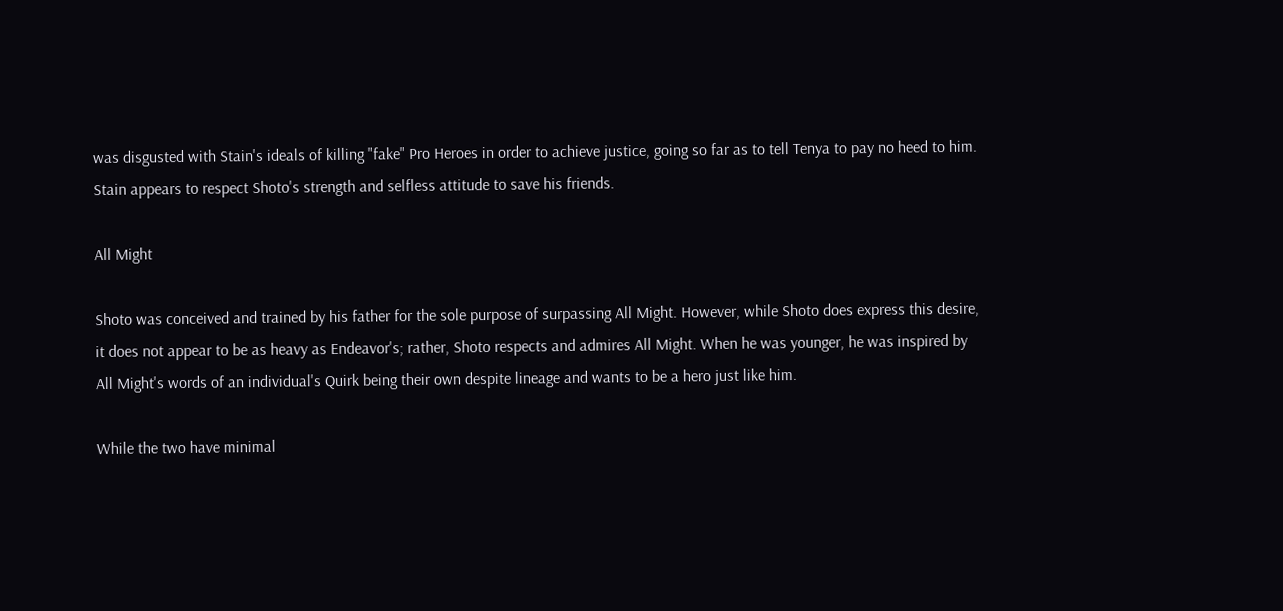was disgusted with Stain's ideals of killing "fake" Pro Heroes in order to achieve justice, going so far as to tell Tenya to pay no heed to him. Stain appears to respect Shoto's strength and selfless attitude to save his friends.

All Might

Shoto was conceived and trained by his father for the sole purpose of surpassing All Might. However, while Shoto does express this desire, it does not appear to be as heavy as Endeavor's; rather, Shoto respects and admires All Might. When he was younger, he was inspired by All Might's words of an individual's Quirk being their own despite lineage and wants to be a hero just like him.

While the two have minimal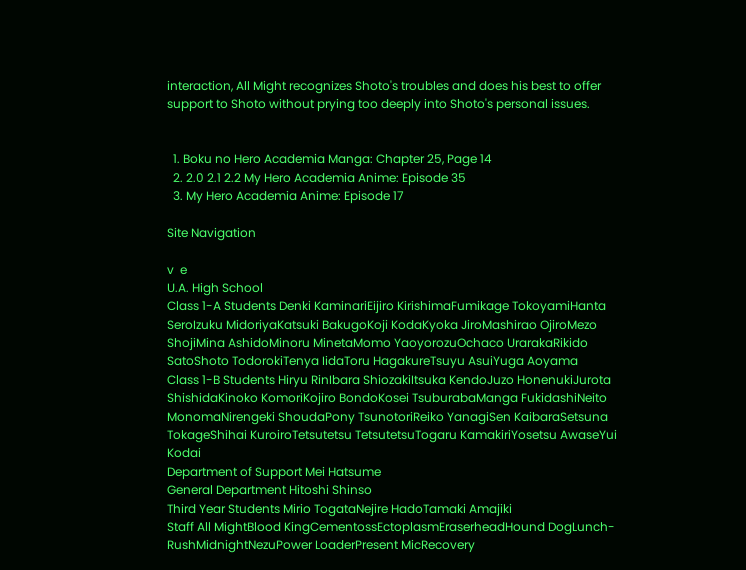interaction, All Might recognizes Shoto's troubles and does his best to offer support to Shoto without prying too deeply into Shoto's personal issues.


  1. Boku no Hero Academia Manga: Chapter 25, Page 14
  2. 2.0 2.1 2.2 My Hero Academia Anime: Episode 35
  3. My Hero Academia Anime: Episode 17

Site Navigation

v  e
U.A. High School
Class 1-A Students Denki KaminariEijiro KirishimaFumikage TokoyamiHanta SeroIzuku MidoriyaKatsuki BakugoKoji KodaKyoka JiroMashirao OjiroMezo ShojiMina AshidoMinoru MinetaMomo YaoyorozuOchaco UrarakaRikido SatoShoto TodorokiTenya IidaToru HagakureTsuyu AsuiYuga Aoyama
Class 1-B Students Hiryu RinIbara ShiozakiItsuka KendoJuzo HonenukiJurota ShishidaKinoko KomoriKojiro BondoKosei TsuburabaManga FukidashiNeito MonomaNirengeki ShoudaPony TsunotoriReiko YanagiSen KaibaraSetsuna TokageShihai KuroiroTetsutetsu TetsutetsuTogaru KamakiriYosetsu AwaseYui Kodai
Department of Support Mei Hatsume
General Department Hitoshi Shinso
Third Year Students Mirio TogataNejire HadoTamaki Amajiki
Staff All MightBlood KingCementossEctoplasmEraserheadHound DogLunch-RushMidnightNezuPower LoaderPresent MicRecovery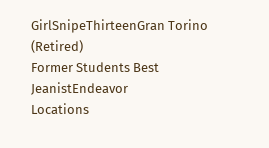GirlSnipeThirteenGran Torino (Retired)
Former Students Best JeanistEndeavor
Locations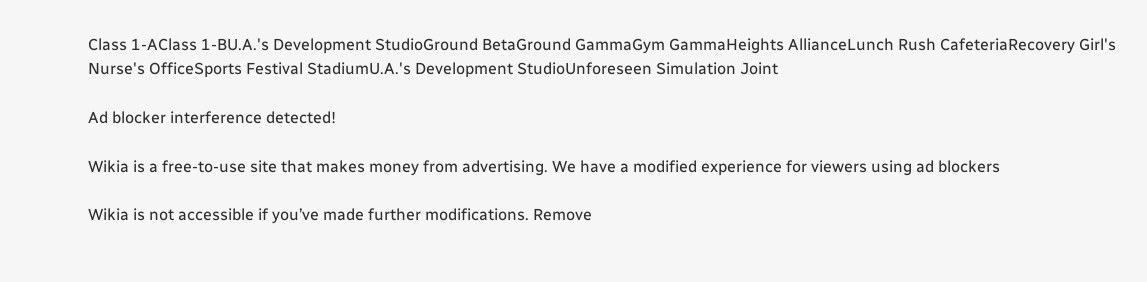Class 1-AClass 1-BU.A.'s Development StudioGround BetaGround GammaGym GammaHeights AllianceLunch Rush CafeteriaRecovery Girl's Nurse's OfficeSports Festival StadiumU.A.'s Development StudioUnforeseen Simulation Joint

Ad blocker interference detected!

Wikia is a free-to-use site that makes money from advertising. We have a modified experience for viewers using ad blockers

Wikia is not accessible if you’ve made further modifications. Remove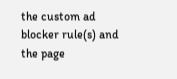the custom ad blocker rule(s) and the page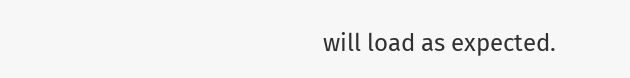will load as expected.